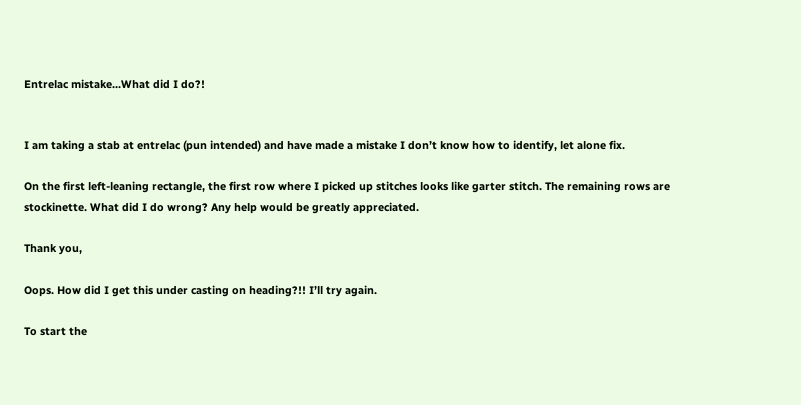Entrelac mistake...What did I do?!


I am taking a stab at entrelac (pun intended) and have made a mistake I don’t know how to identify, let alone fix.

On the first left-leaning rectangle, the first row where I picked up stitches looks like garter stitch. The remaining rows are stockinette. What did I do wrong? Any help would be greatly appreciated.

Thank you,

Oops. How did I get this under casting on heading?!! I’ll try again.

To start the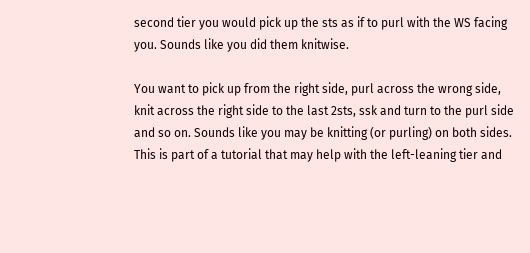second tier you would pick up the sts as if to purl with the WS facing you. Sounds like you did them knitwise.

You want to pick up from the right side, purl across the wrong side, knit across the right side to the last 2sts, ssk and turn to the purl side and so on. Sounds like you may be knitting (or purling) on both sides.
This is part of a tutorial that may help with the left-leaning tier and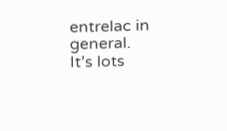entrelac in general.
It’s lots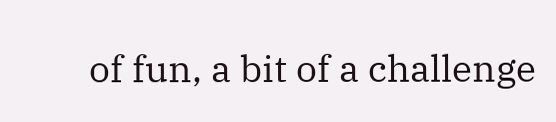of fun, a bit of a challenge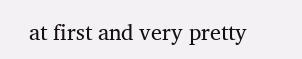at first and very pretty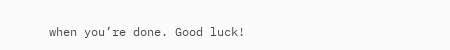when you’re done. Good luck!